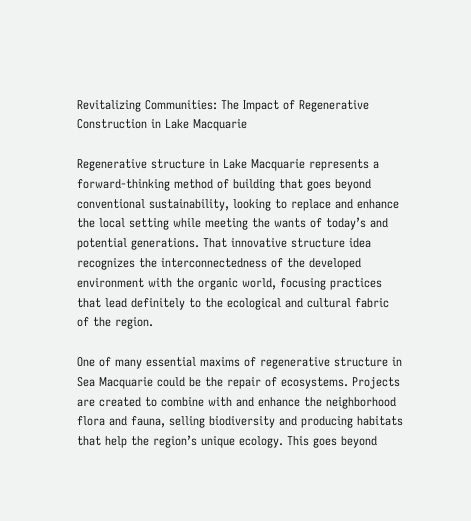Revitalizing Communities: The Impact of Regenerative Construction in Lake Macquarie

Regenerative structure in Lake Macquarie represents a forward-thinking method of building that goes beyond conventional sustainability, looking to replace and enhance the local setting while meeting the wants of today’s and potential generations. That innovative structure idea recognizes the interconnectedness of the developed environment with the organic world, focusing practices that lead definitely to the ecological and cultural fabric of the region.

One of many essential maxims of regenerative structure in Sea Macquarie could be the repair of ecosystems. Projects are created to combine with and enhance the neighborhood flora and fauna, selling biodiversity and producing habitats that help the region’s unique ecology. This goes beyond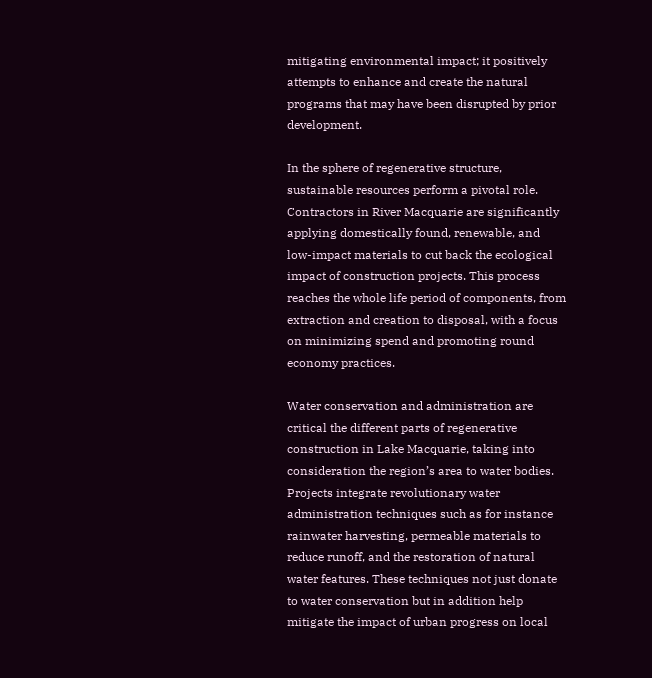mitigating environmental impact; it positively attempts to enhance and create the natural programs that may have been disrupted by prior development.

In the sphere of regenerative structure, sustainable resources perform a pivotal role. Contractors in River Macquarie are significantly applying domestically found, renewable, and low-impact materials to cut back the ecological impact of construction projects. This process reaches the whole life period of components, from extraction and creation to disposal, with a focus on minimizing spend and promoting round economy practices.

Water conservation and administration are critical the different parts of regenerative construction in Lake Macquarie, taking into consideration the region’s area to water bodies. Projects integrate revolutionary water administration techniques such as for instance rainwater harvesting, permeable materials to reduce runoff, and the restoration of natural water features. These techniques not just donate to water conservation but in addition help mitigate the impact of urban progress on local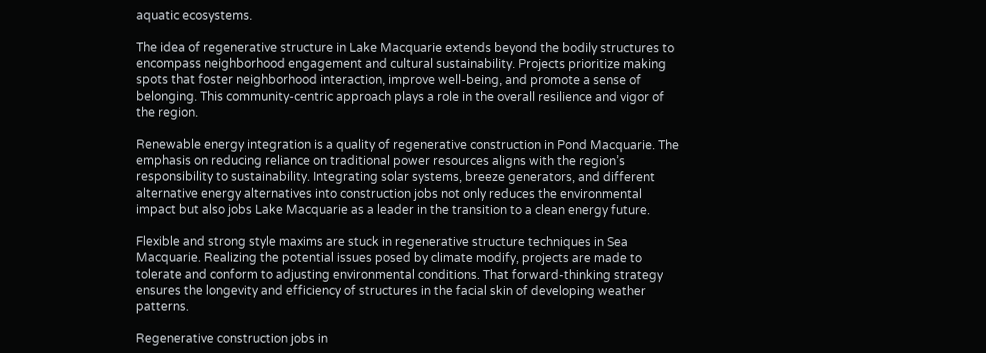aquatic ecosystems.

The idea of regenerative structure in Lake Macquarie extends beyond the bodily structures to encompass neighborhood engagement and cultural sustainability. Projects prioritize making spots that foster neighborhood interaction, improve well-being, and promote a sense of belonging. This community-centric approach plays a role in the overall resilience and vigor of the region.

Renewable energy integration is a quality of regenerative construction in Pond Macquarie. The emphasis on reducing reliance on traditional power resources aligns with the region’s responsibility to sustainability. Integrating solar systems, breeze generators, and different alternative energy alternatives into construction jobs not only reduces the environmental impact but also jobs Lake Macquarie as a leader in the transition to a clean energy future.

Flexible and strong style maxims are stuck in regenerative structure techniques in Sea Macquarie. Realizing the potential issues posed by climate modify, projects are made to tolerate and conform to adjusting environmental conditions. That forward-thinking strategy ensures the longevity and efficiency of structures in the facial skin of developing weather patterns.

Regenerative construction jobs in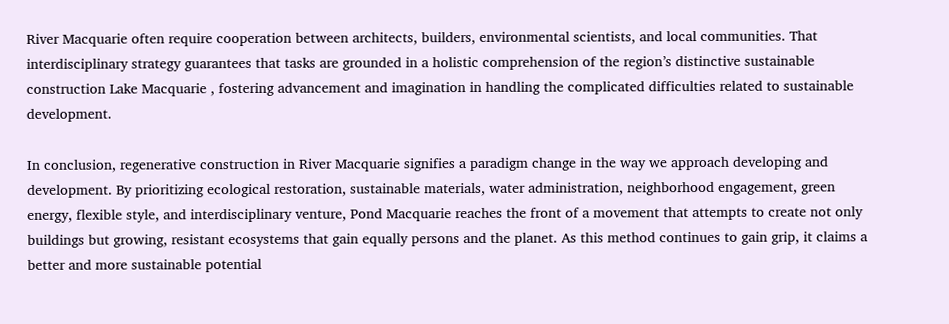River Macquarie often require cooperation between architects, builders, environmental scientists, and local communities. That interdisciplinary strategy guarantees that tasks are grounded in a holistic comprehension of the region’s distinctive sustainable construction Lake Macquarie , fostering advancement and imagination in handling the complicated difficulties related to sustainable development.

In conclusion, regenerative construction in River Macquarie signifies a paradigm change in the way we approach developing and development. By prioritizing ecological restoration, sustainable materials, water administration, neighborhood engagement, green energy, flexible style, and interdisciplinary venture, Pond Macquarie reaches the front of a movement that attempts to create not only buildings but growing, resistant ecosystems that gain equally persons and the planet. As this method continues to gain grip, it claims a better and more sustainable potential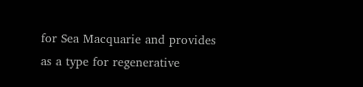for Sea Macquarie and provides as a type for regenerative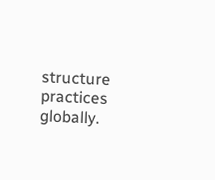structure practices globally.